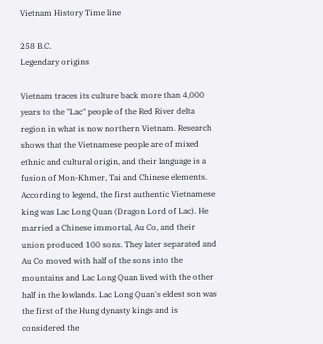Vietnam History Time line

258 B.C.
Legendary origins

Vietnam traces its culture back more than 4,000 years to the "Lac" people of the Red River delta region in what is now northern Vietnam. Research shows that the Vietnamese people are of mixed ethnic and cultural origin, and their language is a fusion of Mon-Khmer, Tai and Chinese elements. According to legend, the first authentic Vietnamese king was Lac Long Quan (Dragon Lord of Lac). He married a Chinese immortal, Au Co, and their union produced 100 sons. They later separated and Au Co moved with half of the sons into the mountains and Lac Long Quan lived with the other half in the lowlands. Lac Long Quan's eldest son was the first of the Hung dynasty kings and is considered the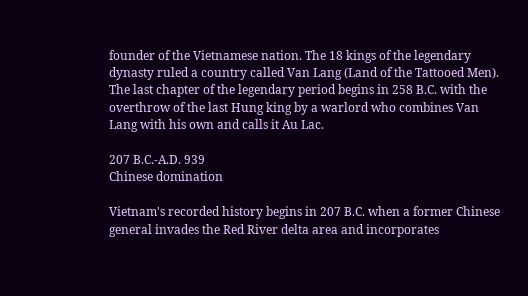founder of the Vietnamese nation. The 18 kings of the legendary dynasty ruled a country called Van Lang (Land of the Tattooed Men). The last chapter of the legendary period begins in 258 B.C. with the overthrow of the last Hung king by a warlord who combines Van Lang with his own and calls it Au Lac.

207 B.C.-A.D. 939
Chinese domination

Vietnam's recorded history begins in 207 B.C. when a former Chinese general invades the Red River delta area and incorporates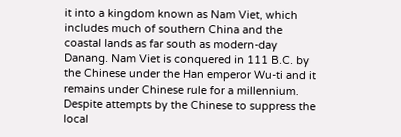it into a kingdom known as Nam Viet, which includes much of southern China and the coastal lands as far south as modern-day Danang. Nam Viet is conquered in 111 B.C. by the Chinese under the Han emperor Wu-ti and it remains under Chinese rule for a millennium. Despite attempts by the Chinese to suppress the local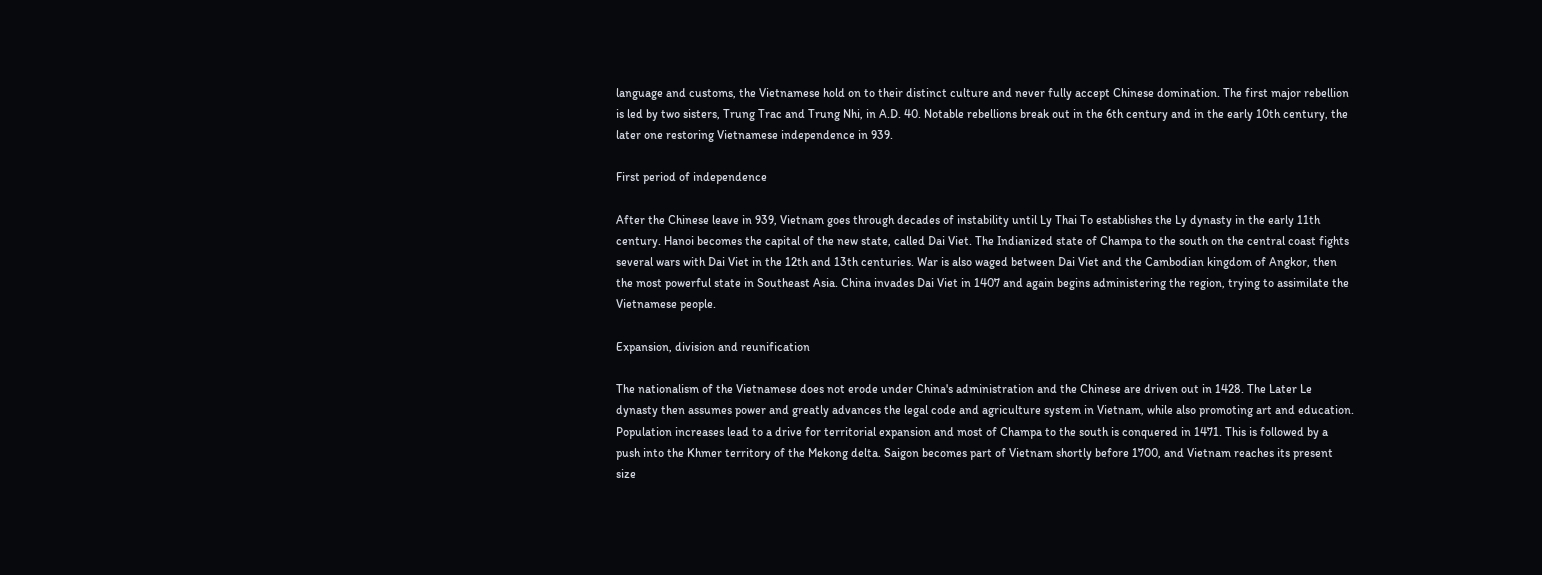language and customs, the Vietnamese hold on to their distinct culture and never fully accept Chinese domination. The first major rebellion is led by two sisters, Trung Trac and Trung Nhi, in A.D. 40. Notable rebellions break out in the 6th century and in the early 10th century, the later one restoring Vietnamese independence in 939.

First period of independence

After the Chinese leave in 939, Vietnam goes through decades of instability until Ly Thai To establishes the Ly dynasty in the early 11th century. Hanoi becomes the capital of the new state, called Dai Viet. The Indianized state of Champa to the south on the central coast fights several wars with Dai Viet in the 12th and 13th centuries. War is also waged between Dai Viet and the Cambodian kingdom of Angkor, then the most powerful state in Southeast Asia. China invades Dai Viet in 1407 and again begins administering the region, trying to assimilate the Vietnamese people.

Expansion, division and reunification

The nationalism of the Vietnamese does not erode under China's administration and the Chinese are driven out in 1428. The Later Le dynasty then assumes power and greatly advances the legal code and agriculture system in Vietnam, while also promoting art and education. Population increases lead to a drive for territorial expansion and most of Champa to the south is conquered in 1471. This is followed by a push into the Khmer territory of the Mekong delta. Saigon becomes part of Vietnam shortly before 1700, and Vietnam reaches its present size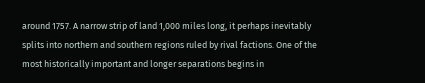around 1757. A narrow strip of land 1,000 miles long, it perhaps inevitably splits into northern and southern regions ruled by rival factions. One of the most historically important and longer separations begins in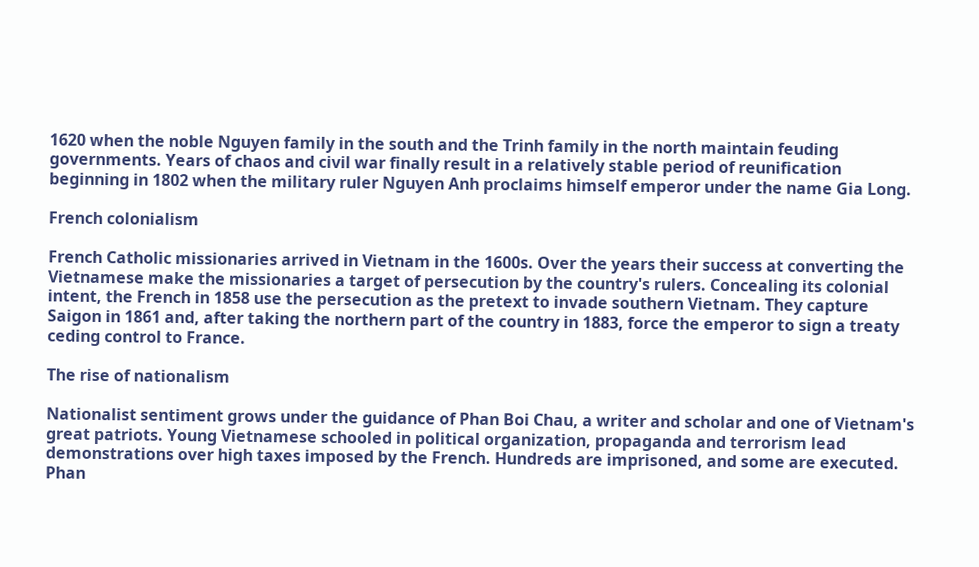1620 when the noble Nguyen family in the south and the Trinh family in the north maintain feuding governments. Years of chaos and civil war finally result in a relatively stable period of reunification beginning in 1802 when the military ruler Nguyen Anh proclaims himself emperor under the name Gia Long.

French colonialism

French Catholic missionaries arrived in Vietnam in the 1600s. Over the years their success at converting the Vietnamese make the missionaries a target of persecution by the country's rulers. Concealing its colonial intent, the French in 1858 use the persecution as the pretext to invade southern Vietnam. They capture Saigon in 1861 and, after taking the northern part of the country in 1883, force the emperor to sign a treaty ceding control to France.

The rise of nationalism

Nationalist sentiment grows under the guidance of Phan Boi Chau, a writer and scholar and one of Vietnam's great patriots. Young Vietnamese schooled in political organization, propaganda and terrorism lead demonstrations over high taxes imposed by the French. Hundreds are imprisoned, and some are executed. Phan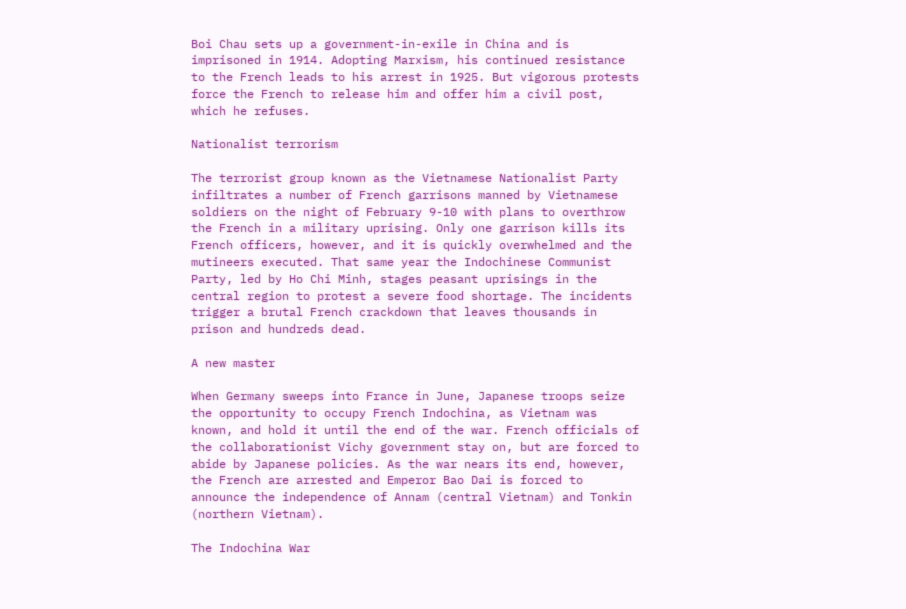Boi Chau sets up a government-in-exile in China and is imprisoned in 1914. Adopting Marxism, his continued resistance to the French leads to his arrest in 1925. But vigorous protests force the French to release him and offer him a civil post, which he refuses.

Nationalist terrorism

The terrorist group known as the Vietnamese Nationalist Party infiltrates a number of French garrisons manned by Vietnamese soldiers on the night of February 9-10 with plans to overthrow the French in a military uprising. Only one garrison kills its French officers, however, and it is quickly overwhelmed and the mutineers executed. That same year the Indochinese Communist Party, led by Ho Chi Minh, stages peasant uprisings in the central region to protest a severe food shortage. The incidents trigger a brutal French crackdown that leaves thousands in prison and hundreds dead.

A new master

When Germany sweeps into France in June, Japanese troops seize the opportunity to occupy French Indochina, as Vietnam was known, and hold it until the end of the war. French officials of the collaborationist Vichy government stay on, but are forced to abide by Japanese policies. As the war nears its end, however, the French are arrested and Emperor Bao Dai is forced to announce the independence of Annam (central Vietnam) and Tonkin (northern Vietnam).

The Indochina War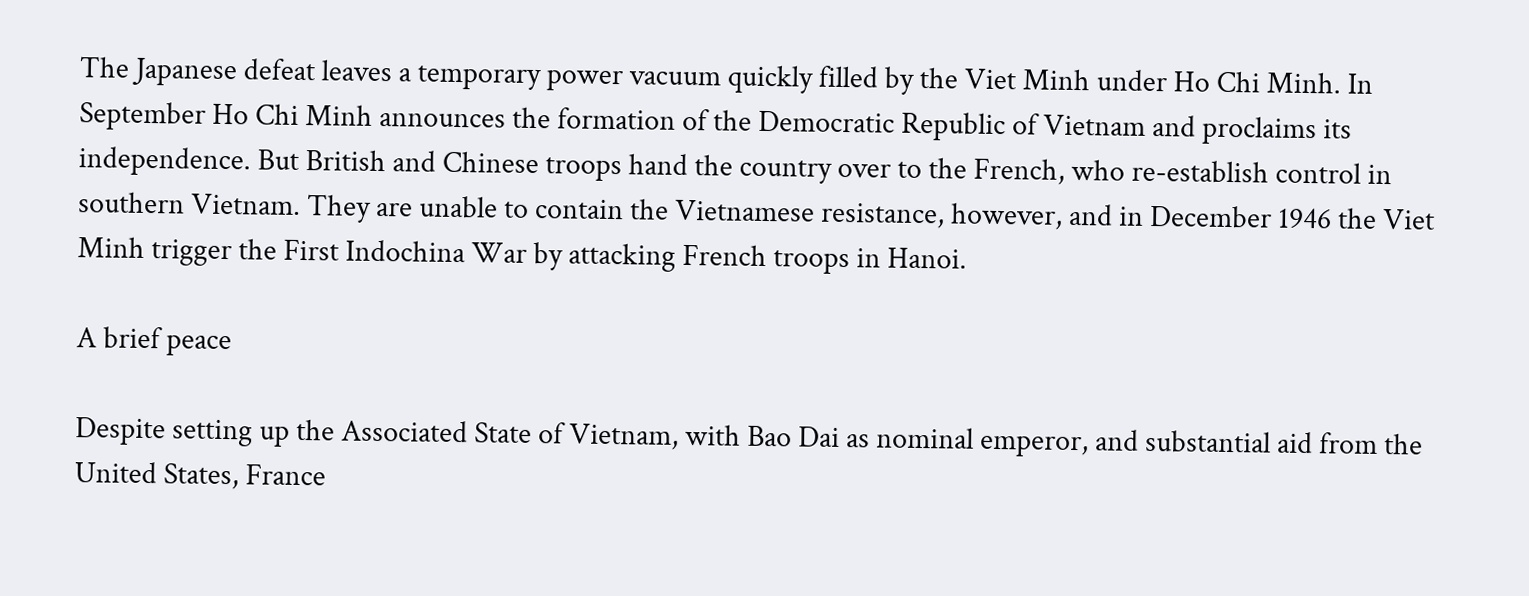The Japanese defeat leaves a temporary power vacuum quickly filled by the Viet Minh under Ho Chi Minh. In September Ho Chi Minh announces the formation of the Democratic Republic of Vietnam and proclaims its independence. But British and Chinese troops hand the country over to the French, who re-establish control in southern Vietnam. They are unable to contain the Vietnamese resistance, however, and in December 1946 the Viet Minh trigger the First Indochina War by attacking French troops in Hanoi.

A brief peace

Despite setting up the Associated State of Vietnam, with Bao Dai as nominal emperor, and substantial aid from the United States, France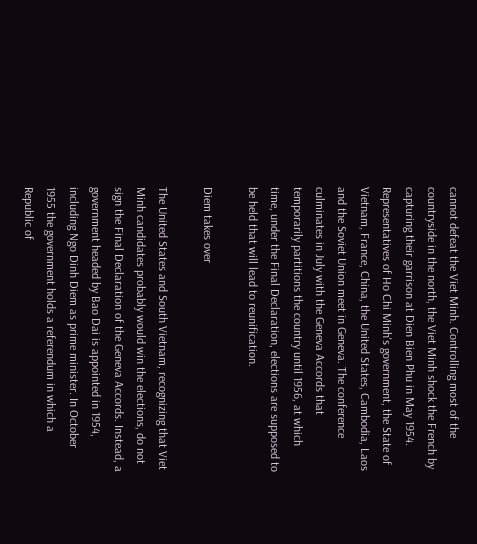cannot defeat the Viet Minh. Controlling most of the countryside in the north, the Viet Minh shock the French by capturing their garrison at Dien Bien Phu in May 1954. Representatives of Ho Chi Minh's government, the State of Vietnam, France, China, the United States, Cambodia, Laos and the Soviet Union meet in Geneva. The conference culminates in July with the Geneva Accords that temporarily partitions the country until 1956, at which time, under the Final Declaration, elections are supposed to be held that will lead to reunification.

Diem takes over

The United States and South Vietnam, recognizing that Viet Minh candidates probably would win the elections, do not sign the Final Declaration of the Geneva Accords. Instead, a government headed by Bao Dai is appointed in 1954, including Ngo Dinh Diem as prime minister. In October 1955 the government holds a referendum in which a Republic of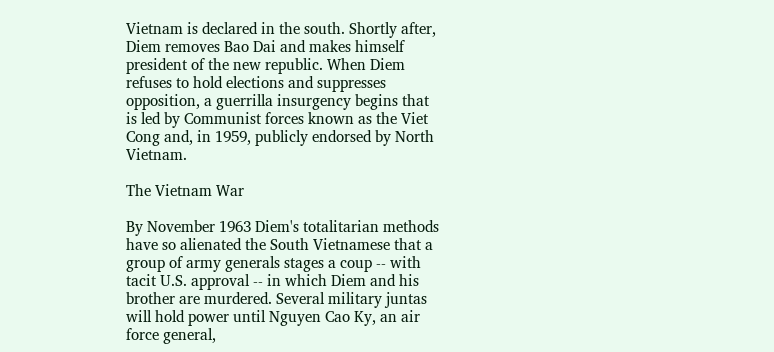Vietnam is declared in the south. Shortly after, Diem removes Bao Dai and makes himself president of the new republic. When Diem refuses to hold elections and suppresses opposition, a guerrilla insurgency begins that is led by Communist forces known as the Viet Cong and, in 1959, publicly endorsed by North Vietnam.

The Vietnam War

By November 1963 Diem's totalitarian methods have so alienated the South Vietnamese that a group of army generals stages a coup -- with tacit U.S. approval -- in which Diem and his brother are murdered. Several military juntas will hold power until Nguyen Cao Ky, an air force general,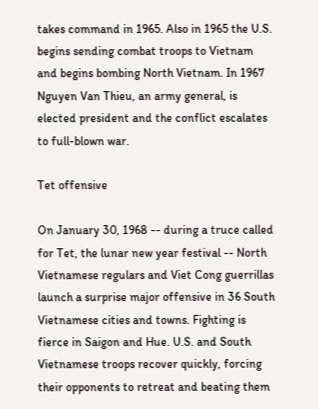takes command in 1965. Also in 1965 the U.S. begins sending combat troops to Vietnam and begins bombing North Vietnam. In 1967 Nguyen Van Thieu, an army general, is elected president and the conflict escalates to full-blown war.

Tet offensive

On January 30, 1968 -- during a truce called for Tet, the lunar new year festival -- North Vietnamese regulars and Viet Cong guerrillas launch a surprise major offensive in 36 South Vietnamese cities and towns. Fighting is fierce in Saigon and Hue. U.S. and South Vietnamese troops recover quickly, forcing their opponents to retreat and beating them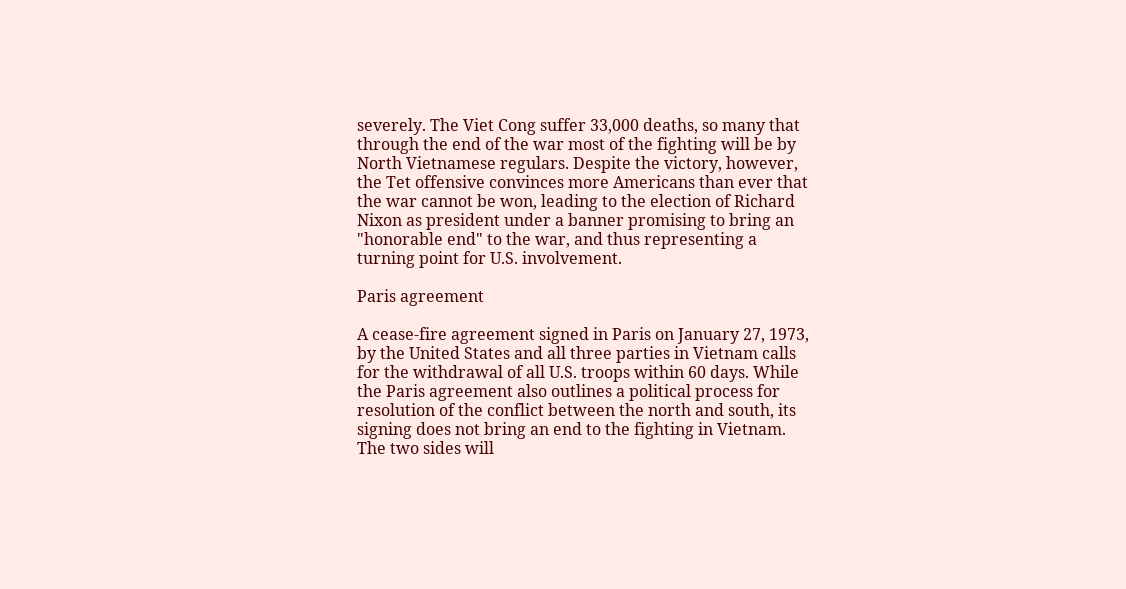severely. The Viet Cong suffer 33,000 deaths, so many that through the end of the war most of the fighting will be by North Vietnamese regulars. Despite the victory, however, the Tet offensive convinces more Americans than ever that the war cannot be won, leading to the election of Richard Nixon as president under a banner promising to bring an "honorable end" to the war, and thus representing a turning point for U.S. involvement.

Paris agreement

A cease-fire agreement signed in Paris on January 27, 1973, by the United States and all three parties in Vietnam calls for the withdrawal of all U.S. troops within 60 days. While the Paris agreement also outlines a political process for resolution of the conflict between the north and south, its signing does not bring an end to the fighting in Vietnam. The two sides will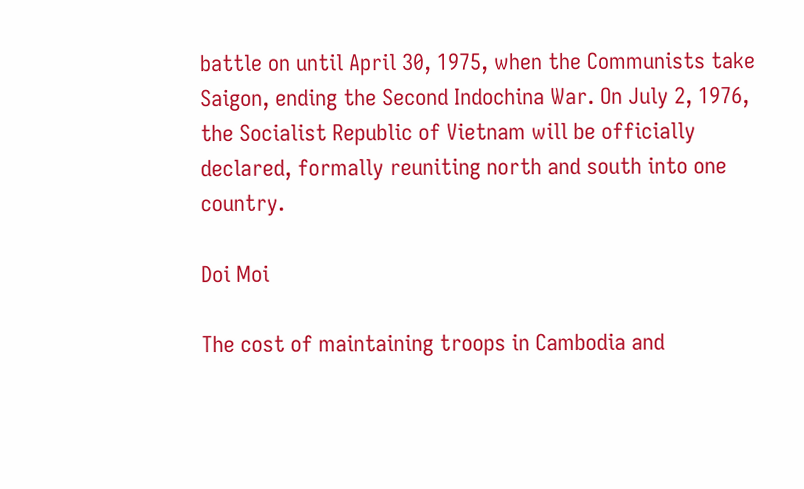battle on until April 30, 1975, when the Communists take Saigon, ending the Second Indochina War. On July 2, 1976, the Socialist Republic of Vietnam will be officially declared, formally reuniting north and south into one country.

Doi Moi

The cost of maintaining troops in Cambodia and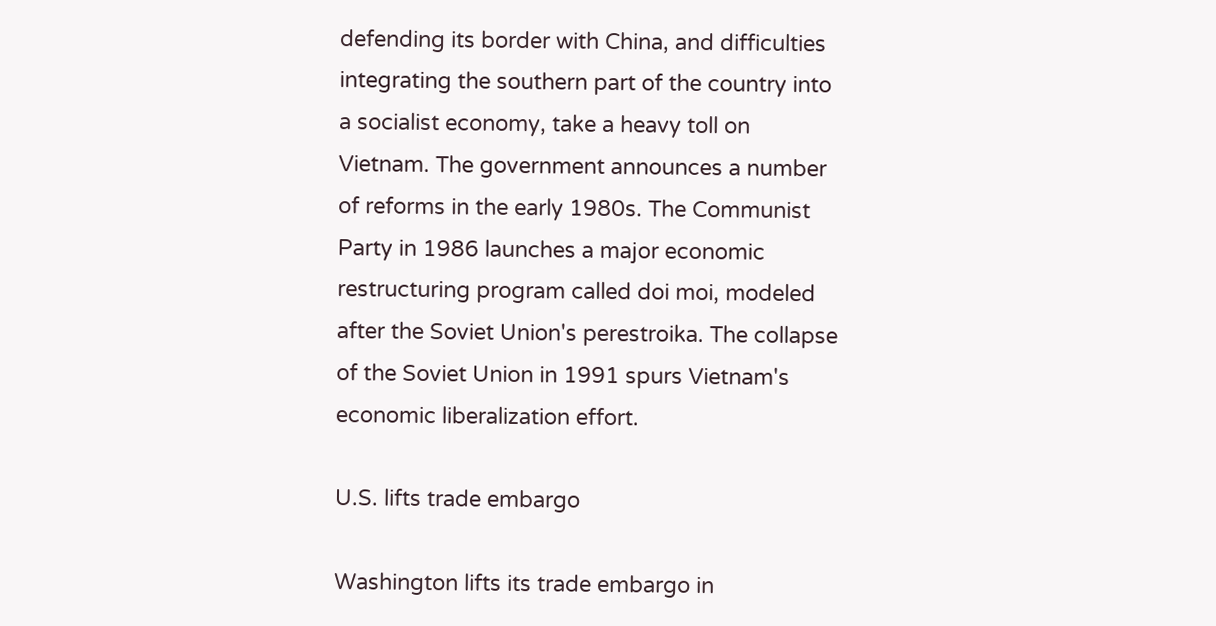defending its border with China, and difficulties integrating the southern part of the country into a socialist economy, take a heavy toll on Vietnam. The government announces a number of reforms in the early 1980s. The Communist Party in 1986 launches a major economic restructuring program called doi moi, modeled after the Soviet Union's perestroika. The collapse of the Soviet Union in 1991 spurs Vietnam's economic liberalization effort.

U.S. lifts trade embargo

Washington lifts its trade embargo in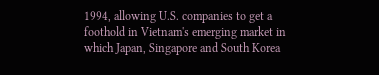1994, allowing U.S. companies to get a foothold in Vietnam's emerging market in which Japan, Singapore and South Korea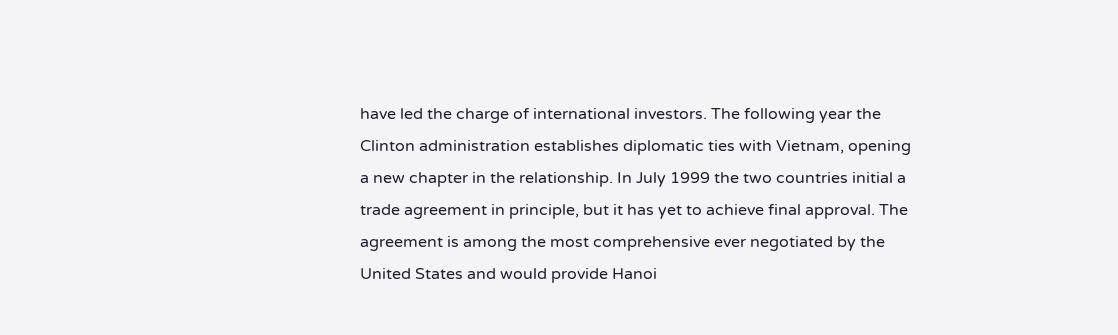have led the charge of international investors. The following year the Clinton administration establishes diplomatic ties with Vietnam, opening a new chapter in the relationship. In July 1999 the two countries initial a trade agreement in principle, but it has yet to achieve final approval. The agreement is among the most comprehensive ever negotiated by the United States and would provide Hanoi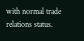with normal trade relations status.